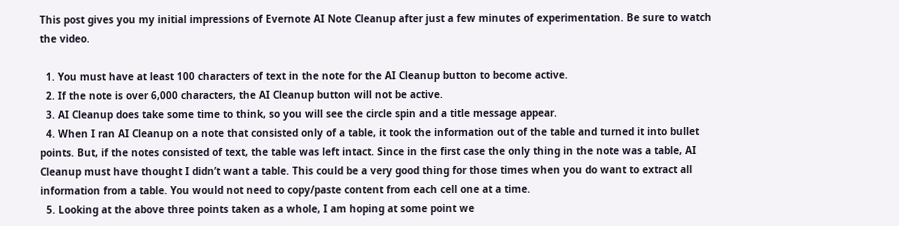This post gives you my initial impressions of Evernote AI Note Cleanup after just a few minutes of experimentation. Be sure to watch the video.

  1. You must have at least 100 characters of text in the note for the AI Cleanup button to become active.
  2. If the note is over 6,000 characters, the AI Cleanup button will not be active.
  3. AI Cleanup does take some time to think, so you will see the circle spin and a title message appear.
  4. When I ran AI Cleanup on a note that consisted only of a table, it took the information out of the table and turned it into bullet points. But, if the notes consisted of text, the table was left intact. Since in the first case the only thing in the note was a table, AI Cleanup must have thought I didn’t want a table. This could be a very good thing for those times when you do want to extract all information from a table. You would not need to copy/paste content from each cell one at a time.
  5. Looking at the above three points taken as a whole, I am hoping at some point we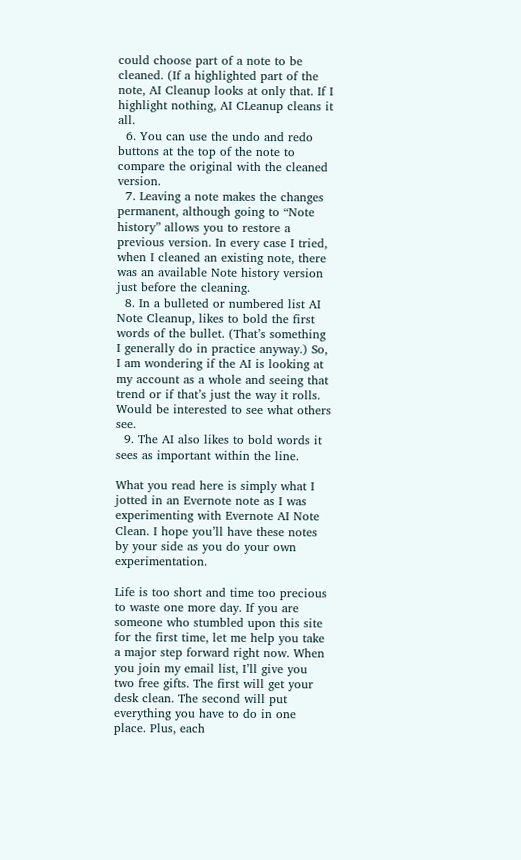could choose part of a note to be cleaned. (If a highlighted part of the note, AI Cleanup looks at only that. If I highlight nothing, AI CLeanup cleans it all.
  6. You can use the undo and redo buttons at the top of the note to compare the original with the cleaned version.
  7. Leaving a note makes the changes permanent, although going to “Note history” allows you to restore a previous version. In every case I tried, when I cleaned an existing note, there was an available Note history version just before the cleaning.
  8. In a bulleted or numbered list AI Note Cleanup, likes to bold the first words of the bullet. (That’s something I generally do in practice anyway.) So, I am wondering if the AI is looking at my account as a whole and seeing that trend or if that’s just the way it rolls. Would be interested to see what others see.
  9. The AI also likes to bold words it sees as important within the line.

What you read here is simply what I jotted in an Evernote note as I was experimenting with Evernote AI Note Clean. I hope you’ll have these notes by your side as you do your own experimentation.

Life is too short and time too precious to waste one more day. If you are someone who stumbled upon this site for the first time, let me help you take a major step forward right now. When you join my email list, I’ll give you two free gifts. The first will get your desk clean. The second will put everything you have to do in one place. Plus, each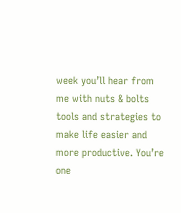week you’ll hear from me with nuts & bolts tools and strategies to make life easier and more productive. You’re one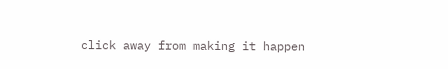click away from making it happen